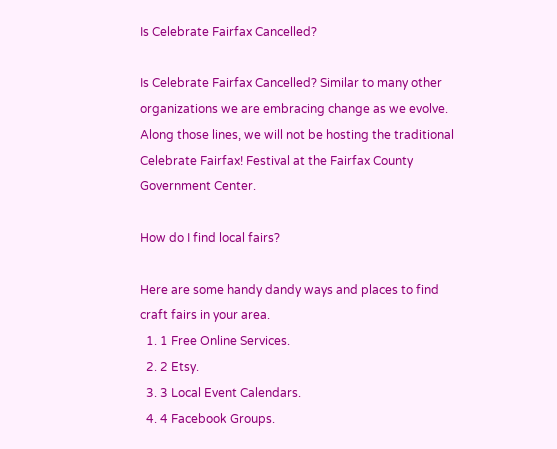Is Celebrate Fairfax Cancelled?

Is Celebrate Fairfax Cancelled? Similar to many other organizations we are embracing change as we evolve. Along those lines, we will not be hosting the traditional Celebrate Fairfax! Festival at the Fairfax County Government Center.

How do I find local fairs?

Here are some handy dandy ways and places to find craft fairs in your area.
  1. 1 Free Online Services.
  2. 2 Etsy.
  3. 3 Local Event Calendars.
  4. 4 Facebook Groups.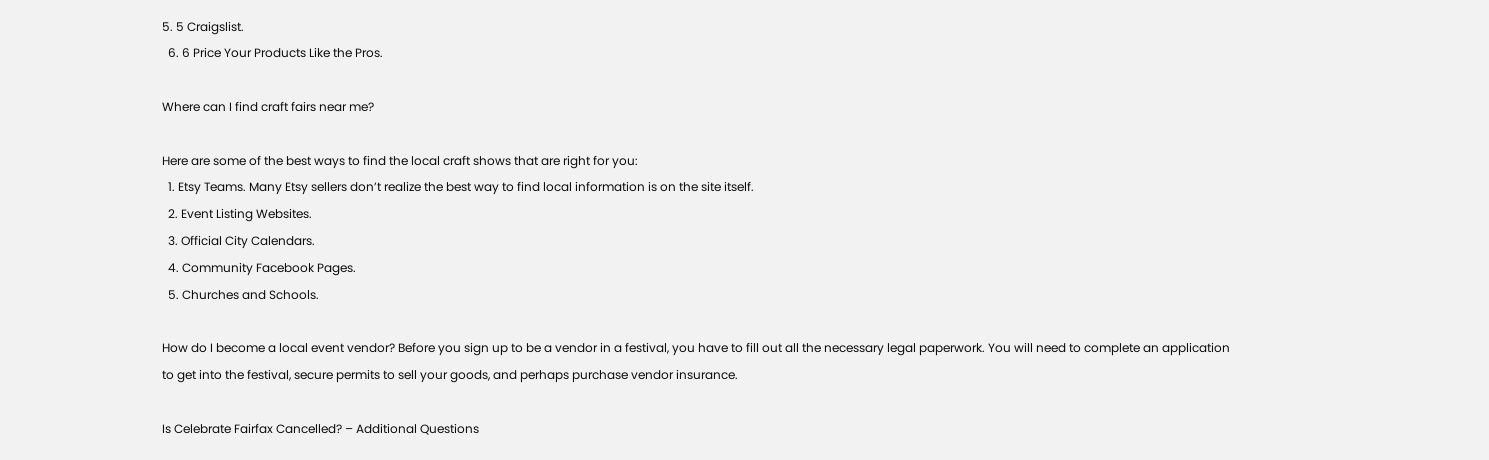5. 5 Craigslist.
  6. 6 Price Your Products Like the Pros.

Where can I find craft fairs near me?

Here are some of the best ways to find the local craft shows that are right for you:
  1. Etsy Teams. Many Etsy sellers don’t realize the best way to find local information is on the site itself.
  2. Event Listing Websites.
  3. Official City Calendars.
  4. Community Facebook Pages.
  5. Churches and Schools.

How do I become a local event vendor? Before you sign up to be a vendor in a festival, you have to fill out all the necessary legal paperwork. You will need to complete an application to get into the festival, secure permits to sell your goods, and perhaps purchase vendor insurance.

Is Celebrate Fairfax Cancelled? – Additional Questions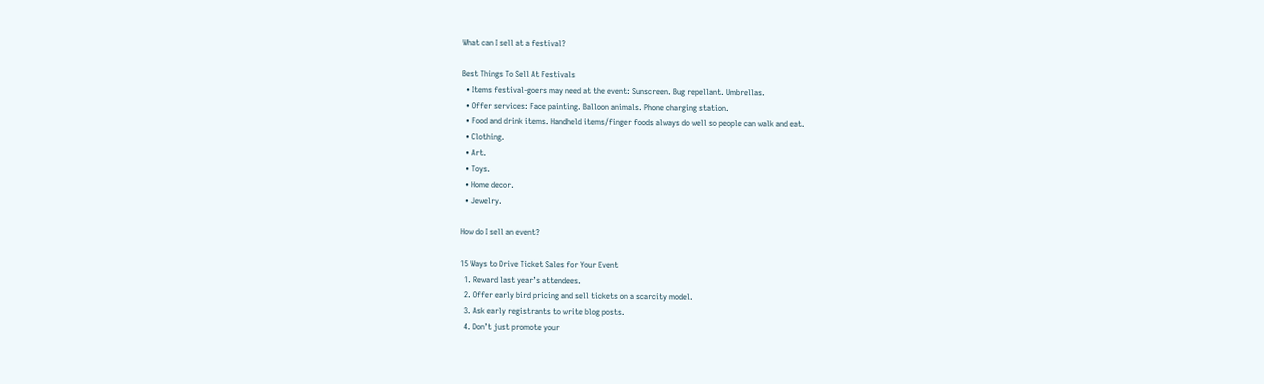What can I sell at a festival?

Best Things To Sell At Festivals
  • Items festival-goers may need at the event: Sunscreen. Bug repellant. Umbrellas.
  • Offer services: Face painting. Balloon animals. Phone charging station.
  • Food and drink items. Handheld items/finger foods always do well so people can walk and eat.
  • Clothing.
  • Art.
  • Toys.
  • Home decor.
  • Jewelry.

How do I sell an event?

15 Ways to Drive Ticket Sales for Your Event
  1. Reward last year’s attendees.
  2. Offer early bird pricing and sell tickets on a scarcity model.
  3. Ask early registrants to write blog posts.
  4. Don’t just promote your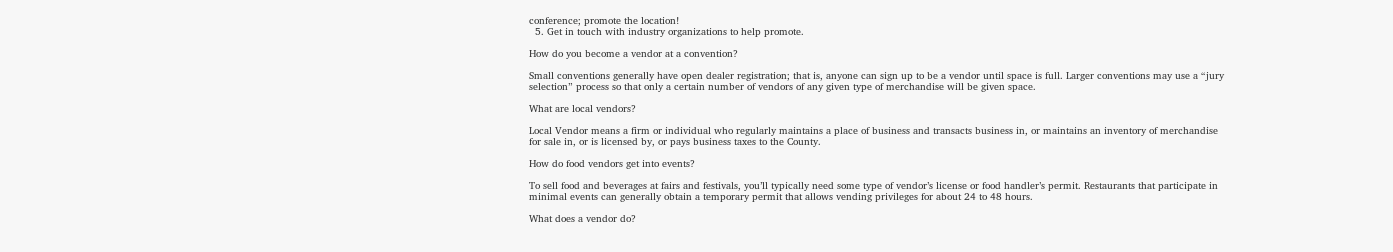conference; promote the location!
  5. Get in touch with industry organizations to help promote.

How do you become a vendor at a convention?

Small conventions generally have open dealer registration; that is, anyone can sign up to be a vendor until space is full. Larger conventions may use a “jury selection” process so that only a certain number of vendors of any given type of merchandise will be given space.

What are local vendors?

Local Vendor means a firm or individual who regularly maintains a place of business and transacts business in, or maintains an inventory of merchandise for sale in, or is licensed by, or pays business taxes to the County.

How do food vendors get into events?

To sell food and beverages at fairs and festivals, you’ll typically need some type of vendor’s license or food handler’s permit. Restaurants that participate in minimal events can generally obtain a temporary permit that allows vending privileges for about 24 to 48 hours.

What does a vendor do?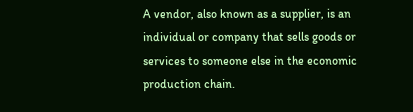A vendor, also known as a supplier, is an individual or company that sells goods or services to someone else in the economic production chain.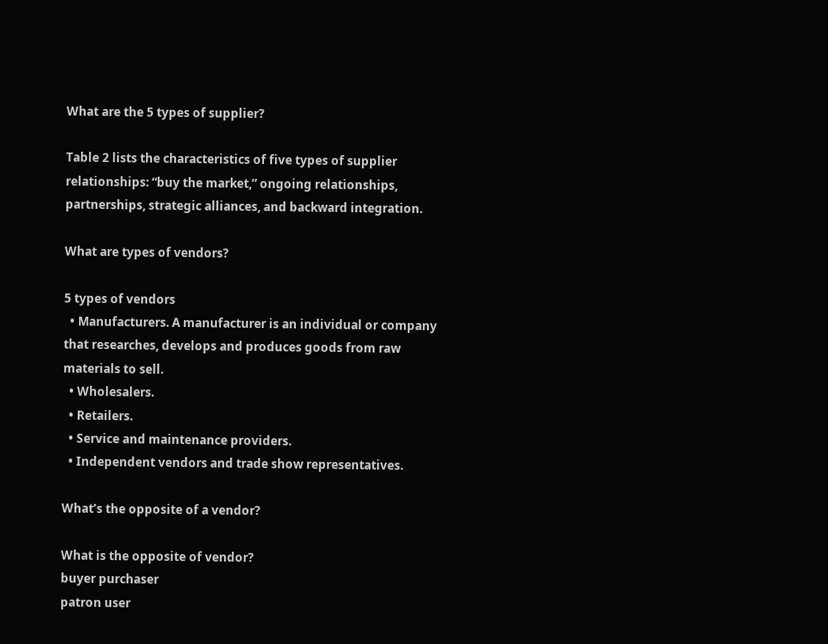What are the 5 types of supplier?

Table 2 lists the characteristics of five types of supplier relationships: “buy the market,” ongoing relationships, partnerships, strategic alliances, and backward integration.

What are types of vendors?

5 types of vendors
  • Manufacturers. A manufacturer is an individual or company that researches, develops and produces goods from raw materials to sell.
  • Wholesalers.
  • Retailers.
  • Service and maintenance providers.
  • Independent vendors and trade show representatives.

What’s the opposite of a vendor?

What is the opposite of vendor?
buyer purchaser
patron user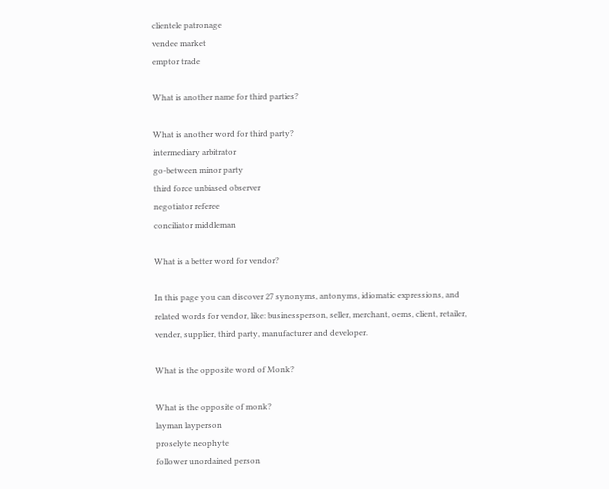clientele patronage
vendee market
emptor trade

What is another name for third parties?

What is another word for third party?
intermediary arbitrator
go-between minor party
third force unbiased observer
negotiator referee
conciliator middleman

What is a better word for vendor?

In this page you can discover 27 synonyms, antonyms, idiomatic expressions, and related words for vendor, like: businessperson, seller, merchant, oems, client, retailer, vender, supplier, third party, manufacturer and developer.

What is the opposite word of Monk?

What is the opposite of monk?
layman layperson
proselyte neophyte
follower unordained person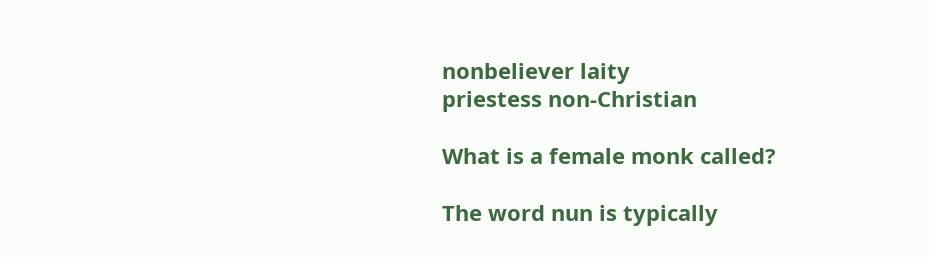nonbeliever laity
priestess non-Christian

What is a female monk called?

The word nun is typically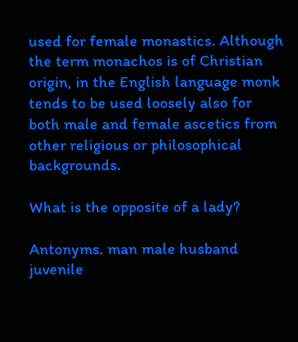used for female monastics. Although the term monachos is of Christian origin, in the English language monk tends to be used loosely also for both male and female ascetics from other religious or philosophical backgrounds.

What is the opposite of a lady?

Antonyms. man male husband juvenile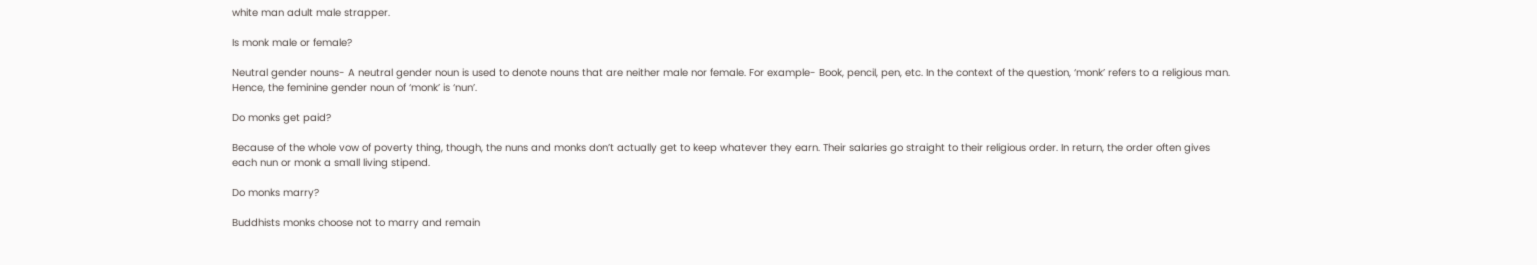white man adult male strapper.

Is monk male or female?

Neutral gender nouns- A neutral gender noun is used to denote nouns that are neither male nor female. For example- Book, pencil, pen, etc. In the context of the question, ‘monk’ refers to a religious man. Hence, the feminine gender noun of ‘monk’ is ‘nun’.

Do monks get paid?

Because of the whole vow of poverty thing, though, the nuns and monks don’t actually get to keep whatever they earn. Their salaries go straight to their religious order. In return, the order often gives each nun or monk a small living stipend.

Do monks marry?

Buddhists monks choose not to marry and remain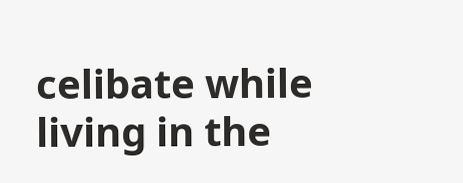celibate while living in the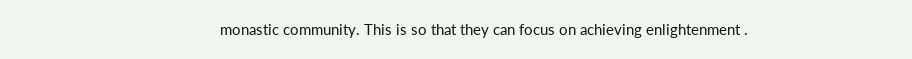monastic community. This is so that they can focus on achieving enlightenment .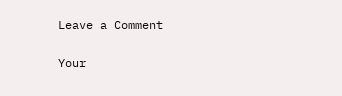Leave a Comment

Your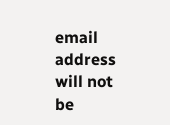email address will not be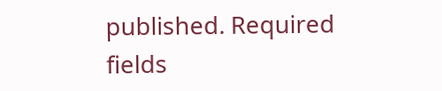published. Required fields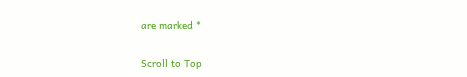are marked *

Scroll to Top